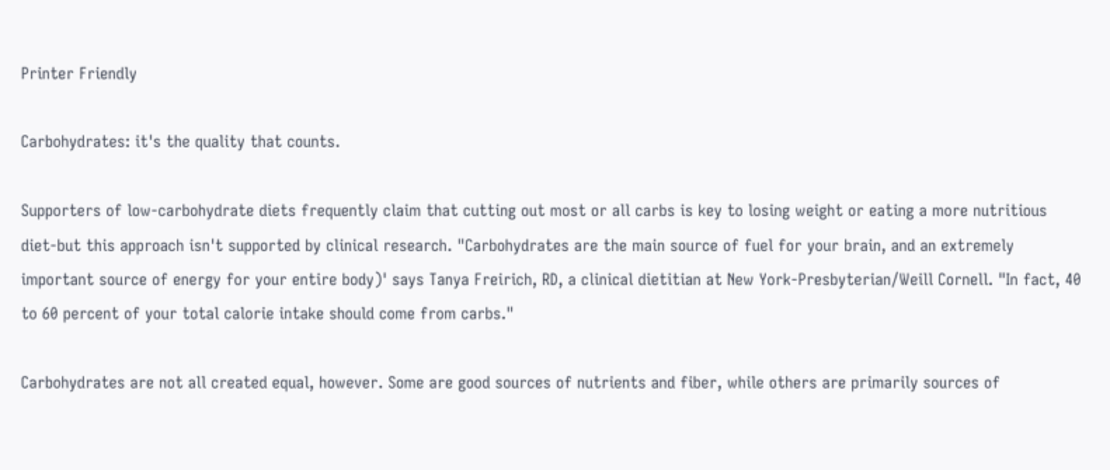Printer Friendly

Carbohydrates: it's the quality that counts.

Supporters of low-carbohydrate diets frequently claim that cutting out most or all carbs is key to losing weight or eating a more nutritious diet-but this approach isn't supported by clinical research. "Carbohydrates are the main source of fuel for your brain, and an extremely important source of energy for your entire body)' says Tanya Freirich, RD, a clinical dietitian at New York-Presbyterian/Weill Cornell. "In fact, 40 to 60 percent of your total calorie intake should come from carbs."

Carbohydrates are not all created equal, however. Some are good sources of nutrients and fiber, while others are primarily sources of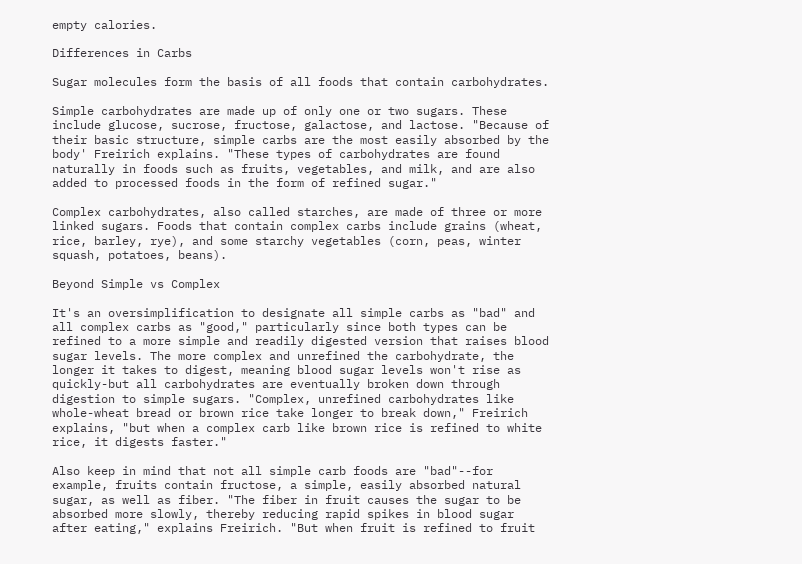empty calories.

Differences in Carbs

Sugar molecules form the basis of all foods that contain carbohydrates.

Simple carbohydrates are made up of only one or two sugars. These include glucose, sucrose, fructose, galactose, and lactose. "Because of their basic structure, simple carbs are the most easily absorbed by the body' Freirich explains. "These types of carbohydrates are found naturally in foods such as fruits, vegetables, and milk, and are also added to processed foods in the form of refined sugar."

Complex carbohydrates, also called starches, are made of three or more linked sugars. Foods that contain complex carbs include grains (wheat, rice, barley, rye), and some starchy vegetables (corn, peas, winter squash, potatoes, beans).

Beyond Simple vs Complex

It's an oversimplification to designate all simple carbs as "bad" and all complex carbs as "good," particularly since both types can be refined to a more simple and readily digested version that raises blood sugar levels. The more complex and unrefined the carbohydrate, the longer it takes to digest, meaning blood sugar levels won't rise as quickly-but all carbohydrates are eventually broken down through digestion to simple sugars. "Complex, unrefined carbohydrates like whole-wheat bread or brown rice take longer to break down," Freirich explains, "but when a complex carb like brown rice is refined to white rice, it digests faster."

Also keep in mind that not all simple carb foods are "bad"--for example, fruits contain fructose, a simple, easily absorbed natural sugar, as well as fiber. "The fiber in fruit causes the sugar to be absorbed more slowly, thereby reducing rapid spikes in blood sugar after eating," explains Freirich. "But when fruit is refined to fruit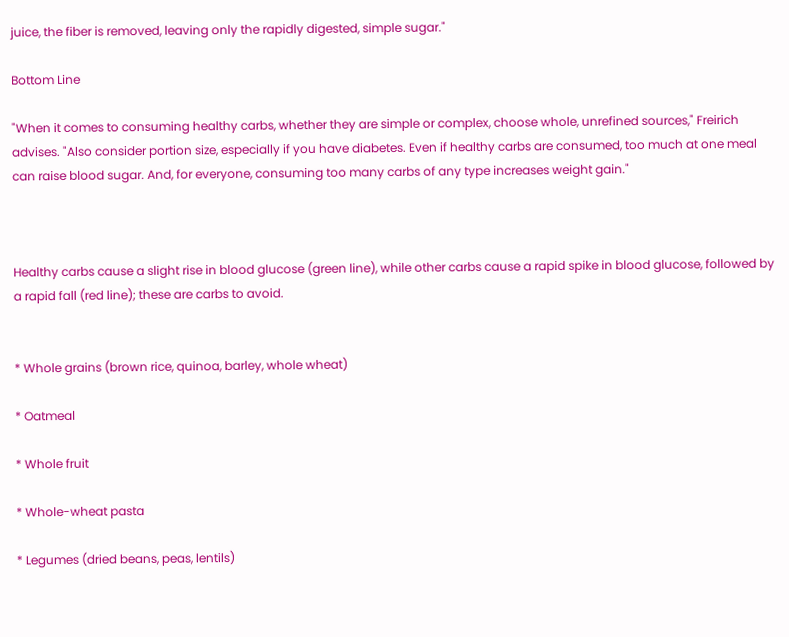juice, the fiber is removed, leaving only the rapidly digested, simple sugar."

Bottom Line

"When it comes to consuming healthy carbs, whether they are simple or complex, choose whole, unrefined sources," Freirich advises. "Also consider portion size, especially if you have diabetes. Even if healthy carbs are consumed, too much at one meal can raise blood sugar. And, for everyone, consuming too many carbs of any type increases weight gain."



Healthy carbs cause a slight rise in blood glucose (green line), while other carbs cause a rapid spike in blood glucose, followed by a rapid fall (red line); these are carbs to avoid.


* Whole grains (brown rice, quinoa, barley, whole wheat)

* Oatmeal

* Whole fruit

* Whole-wheat pasta

* Legumes (dried beans, peas, lentils)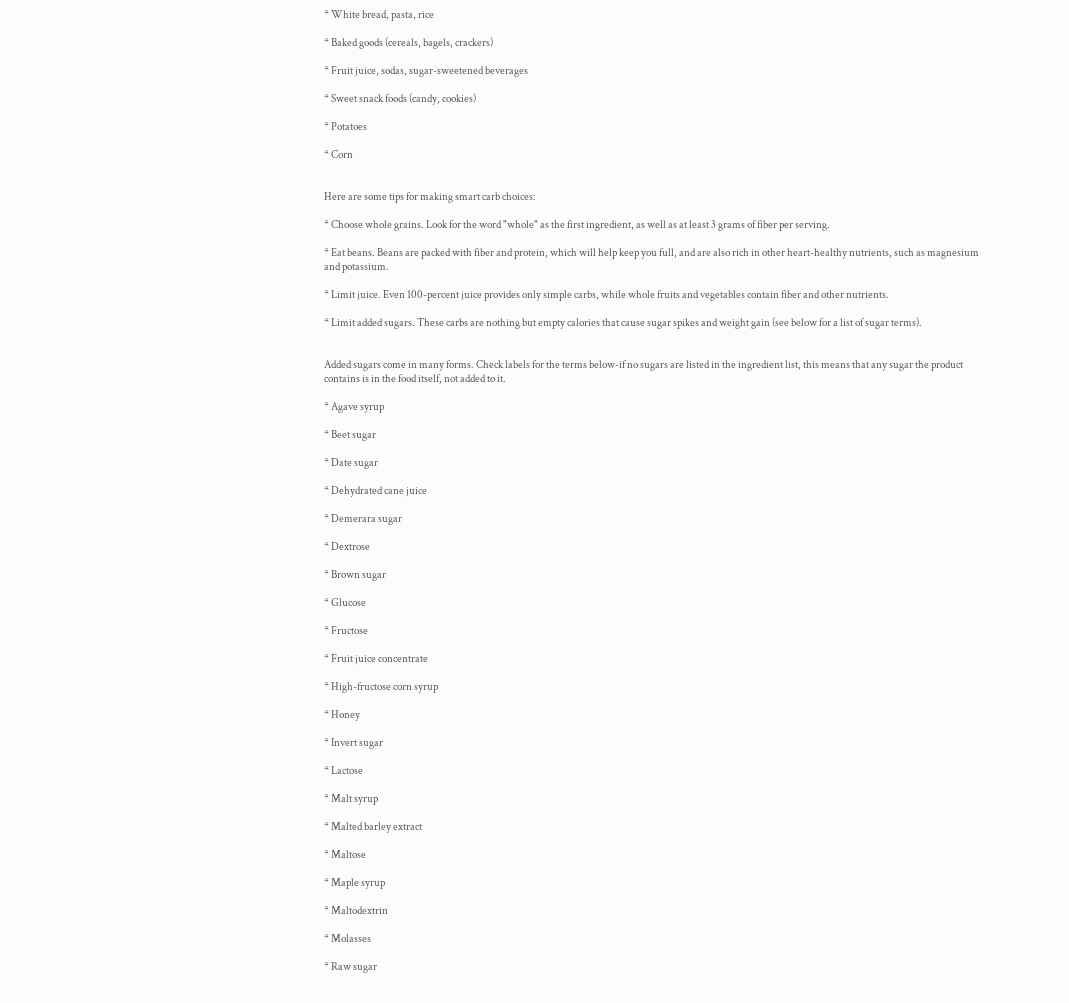* White bread, pasta, rice

* Baked goods (cereals, bagels, crackers)

* Fruit juice, sodas, sugar-sweetened beverages

* Sweet snack foods (candy, cookies)

* Potatoes

* Corn


Here are some tips for making smart carb choices:

* Choose whole grains. Look for the word "whole" as the first ingredient, as well as at least 3 grams of fiber per serving.

* Eat beans. Beans are packed with fiber and protein, which will help keep you full, and are also rich in other heart-healthy nutrients, such as magnesium and potassium.

* Limit juice. Even 100-percent juice provides only simple carbs, while whole fruits and vegetables contain fiber and other nutrients.

* Limit added sugars. These carbs are nothing but empty calories that cause sugar spikes and weight gain (see below for a list of sugar terms).


Added sugars come in many forms. Check labels for the terms below-if no sugars are listed in the ingredient list, this means that any sugar the product contains is in the food itself, not added to it.

* Agave syrup

* Beet sugar

* Date sugar

* Dehydrated cane juice

* Demerara sugar

* Dextrose

* Brown sugar

* Glucose

* Fructose

* Fruit juice concentrate

* High-fructose corn syrup

* Honey

* Invert sugar

* Lactose

* Malt syrup

* Malted barley extract

* Maltose

* Maple syrup

* Maltodextrin

* Molasses

* Raw sugar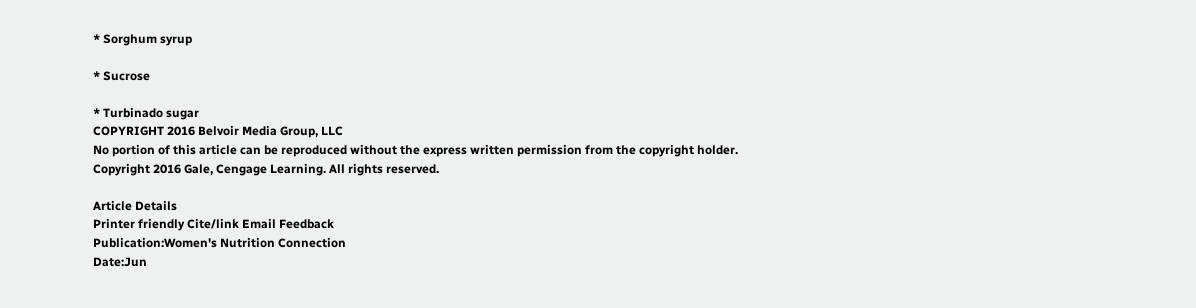* Sorghum syrup

* Sucrose

* Turbinado sugar
COPYRIGHT 2016 Belvoir Media Group, LLC
No portion of this article can be reproduced without the express written permission from the copyright holder.
Copyright 2016 Gale, Cengage Learning. All rights reserved.

Article Details
Printer friendly Cite/link Email Feedback
Publication:Women's Nutrition Connection
Date:Jun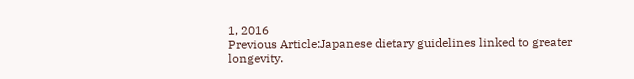1, 2016
Previous Article:Japanese dietary guidelines linked to greater longevity.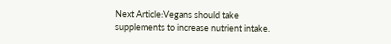Next Article:Vegans should take supplements to increase nutrient intake.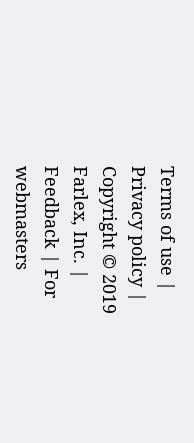Terms of use | Privacy policy | Copyright © 2019 Farlex, Inc. | Feedback | For webmasters